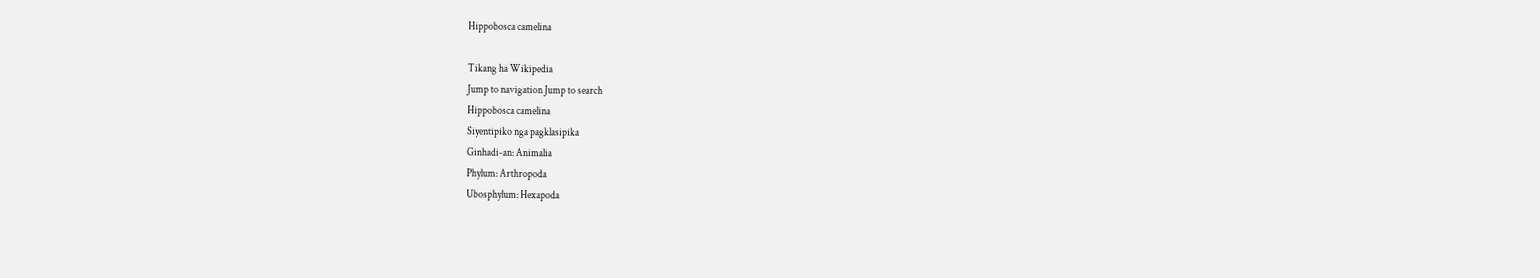Hippobosca camelina

Tikang ha Wikipedia
Jump to navigation Jump to search
Hippobosca camelina
Siyentipiko nga pagklasipika
Ginhadi-an: Animalia
Phylum: Arthropoda
Ubosphylum: Hexapoda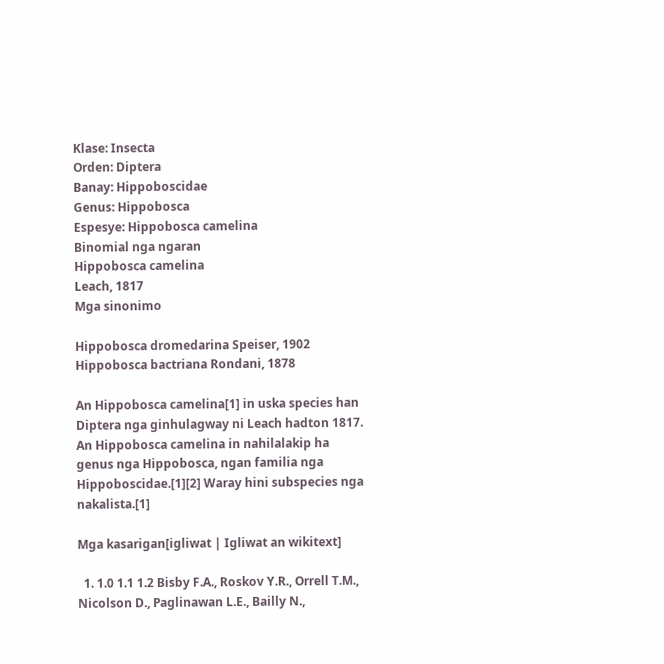Klase: Insecta
Orden: Diptera
Banay: Hippoboscidae
Genus: Hippobosca
Espesye: Hippobosca camelina
Binomial nga ngaran
Hippobosca camelina
Leach, 1817
Mga sinonimo

Hippobosca dromedarina Speiser, 1902
Hippobosca bactriana Rondani, 1878

An Hippobosca camelina[1] in uska species han Diptera nga ginhulagway ni Leach hadton 1817. An Hippobosca camelina in nahilalakip ha genus nga Hippobosca, ngan familia nga Hippoboscidae.[1][2] Waray hini subspecies nga nakalista.[1]

Mga kasarigan[igliwat | Igliwat an wikitext]

  1. 1.0 1.1 1.2 Bisby F.A., Roskov Y.R., Orrell T.M., Nicolson D., Paglinawan L.E., Bailly N.,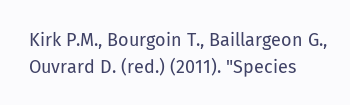Kirk P.M., Bourgoin T., Baillargeon G., Ouvrard D. (red.) (2011). "Species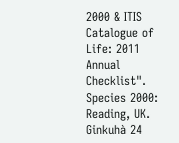2000 & ITIS Catalogue of Life: 2011 Annual Checklist". Species 2000: Reading, UK. Ginkuhà 24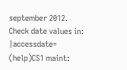september 2012. Check date values in: |accessdate= (help)CS1 maint: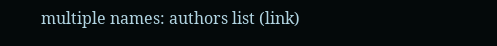multiple names: authors list (link)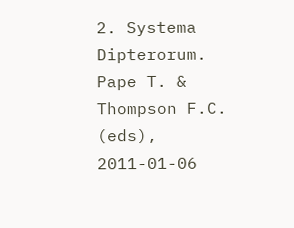2. Systema Dipterorum. Pape T. & Thompson F.C. (eds), 2011-01-06